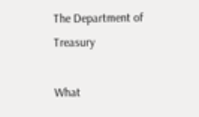The Department of Treasury

What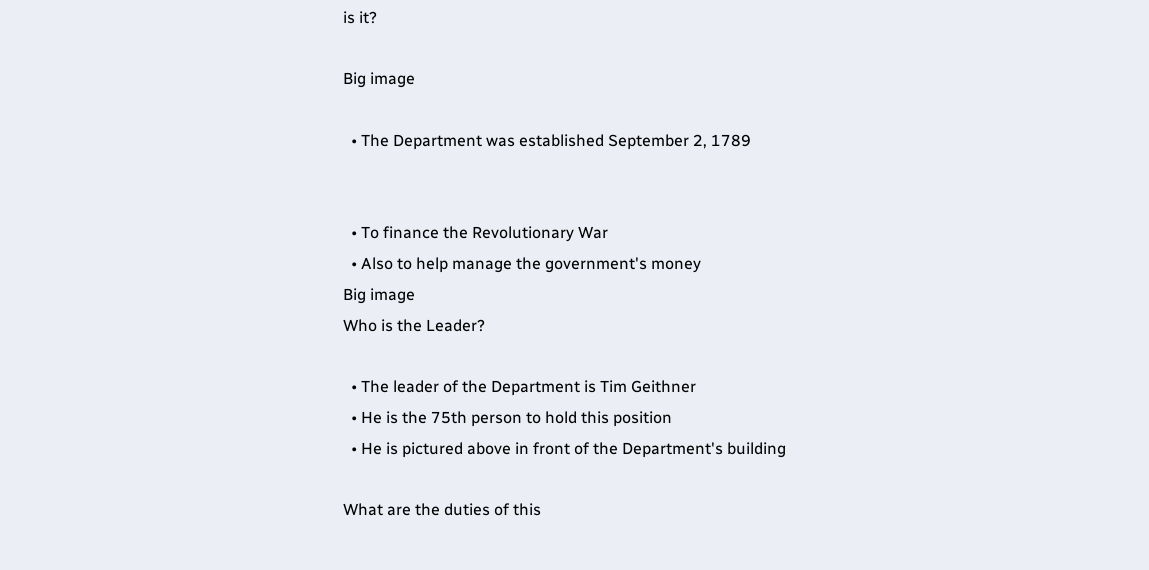is it?

Big image

  • The Department was established September 2, 1789


  • To finance the Revolutionary War
  • Also to help manage the government's money
Big image
Who is the Leader?

  • The leader of the Department is Tim Geithner
  • He is the 75th person to hold this position
  • He is pictured above in front of the Department's building

What are the duties of this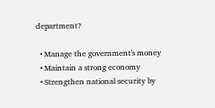department?

  • Manage the government's money
  • Maintain a strong economy
  • Strengthen national security by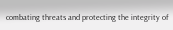combating threats and protecting the integrity of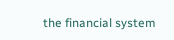the financial system